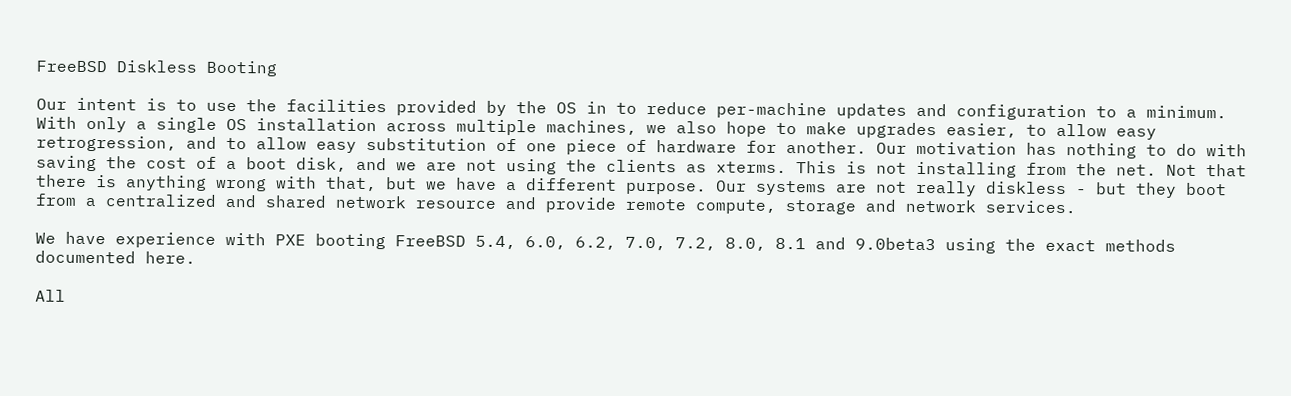FreeBSD Diskless Booting

Our intent is to use the facilities provided by the OS in to reduce per-machine updates and configuration to a minimum. With only a single OS installation across multiple machines, we also hope to make upgrades easier, to allow easy retrogression, and to allow easy substitution of one piece of hardware for another. Our motivation has nothing to do with saving the cost of a boot disk, and we are not using the clients as xterms. This is not installing from the net. Not that there is anything wrong with that, but we have a different purpose. Our systems are not really diskless - but they boot from a centralized and shared network resource and provide remote compute, storage and network services.

We have experience with PXE booting FreeBSD 5.4, 6.0, 6.2, 7.0, 7.2, 8.0, 8.1 and 9.0beta3 using the exact methods documented here.

All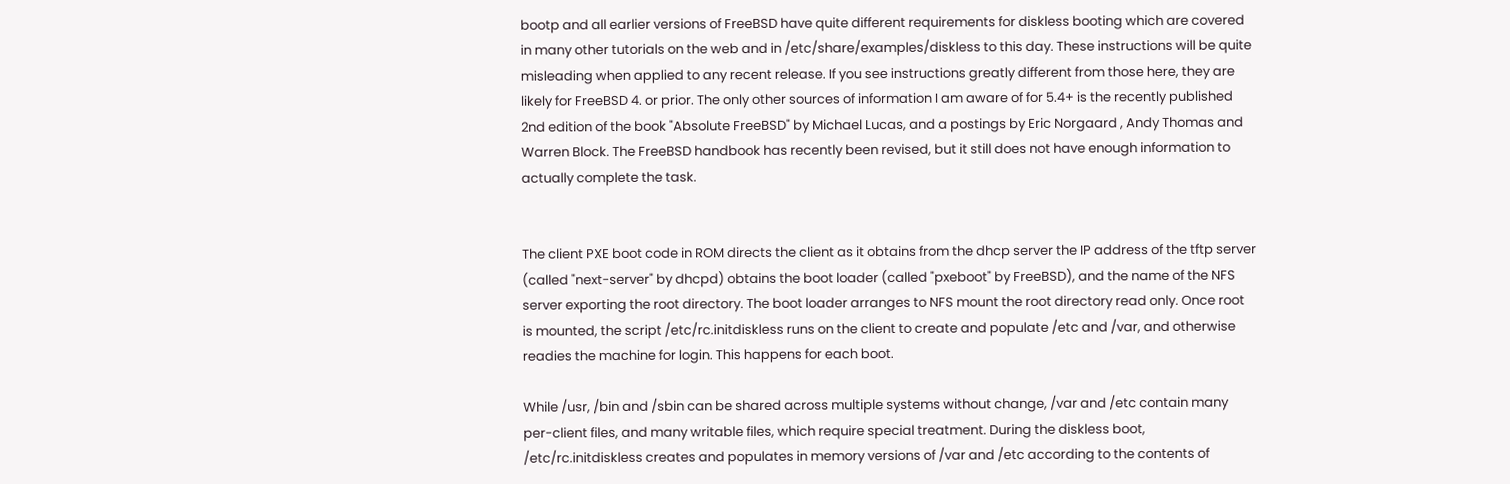bootp and all earlier versions of FreeBSD have quite different requirements for diskless booting which are covered in many other tutorials on the web and in /etc/share/examples/diskless to this day. These instructions will be quite misleading when applied to any recent release. If you see instructions greatly different from those here, they are likely for FreeBSD 4. or prior. The only other sources of information I am aware of for 5.4+ is the recently published 2nd edition of the book "Absolute FreeBSD" by Michael Lucas, and a postings by Eric Norgaard , Andy Thomas and Warren Block. The FreeBSD handbook has recently been revised, but it still does not have enough information to actually complete the task.


The client PXE boot code in ROM directs the client as it obtains from the dhcp server the IP address of the tftp server (called "next-server" by dhcpd) obtains the boot loader (called "pxeboot" by FreeBSD), and the name of the NFS server exporting the root directory. The boot loader arranges to NFS mount the root directory read only. Once root is mounted, the script /etc/rc.initdiskless runs on the client to create and populate /etc and /var, and otherwise readies the machine for login. This happens for each boot.

While /usr, /bin and /sbin can be shared across multiple systems without change, /var and /etc contain many per-client files, and many writable files, which require special treatment. During the diskless boot, /etc/rc.initdiskless creates and populates in memory versions of /var and /etc according to the contents of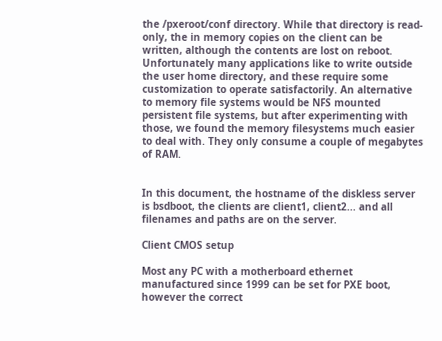the /pxeroot/conf directory. While that directory is read-only, the in memory copies on the client can be written, although the contents are lost on reboot. Unfortunately many applications like to write outside the user home directory, and these require some customization to operate satisfactorily. An alternative to memory file systems would be NFS mounted persistent file systems, but after experimenting with those, we found the memory filesystems much easier to deal with. They only consume a couple of megabytes of RAM.


In this document, the hostname of the diskless server is bsdboot, the clients are client1, client2... and all filenames and paths are on the server.

Client CMOS setup

Most any PC with a motherboard ethernet manufactured since 1999 can be set for PXE boot, however the correct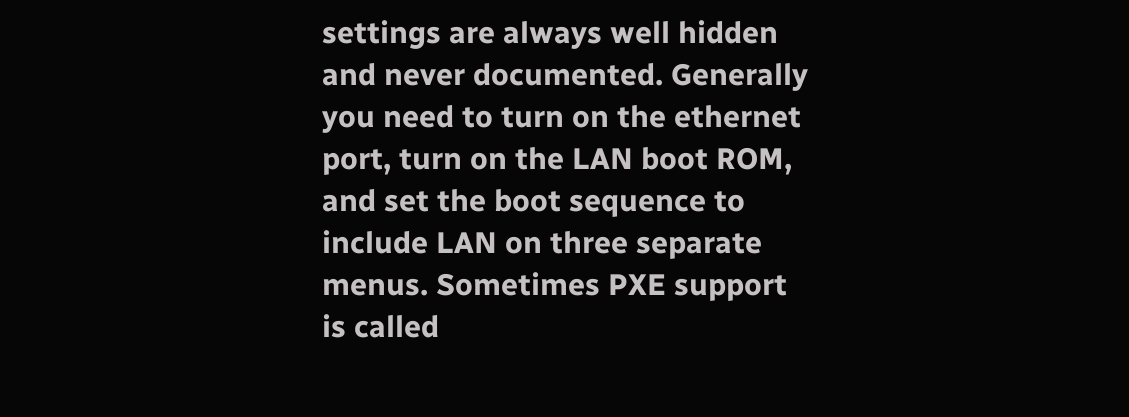settings are always well hidden and never documented. Generally you need to turn on the ethernet port, turn on the LAN boot ROM, and set the boot sequence to include LAN on three separate menus. Sometimes PXE support is called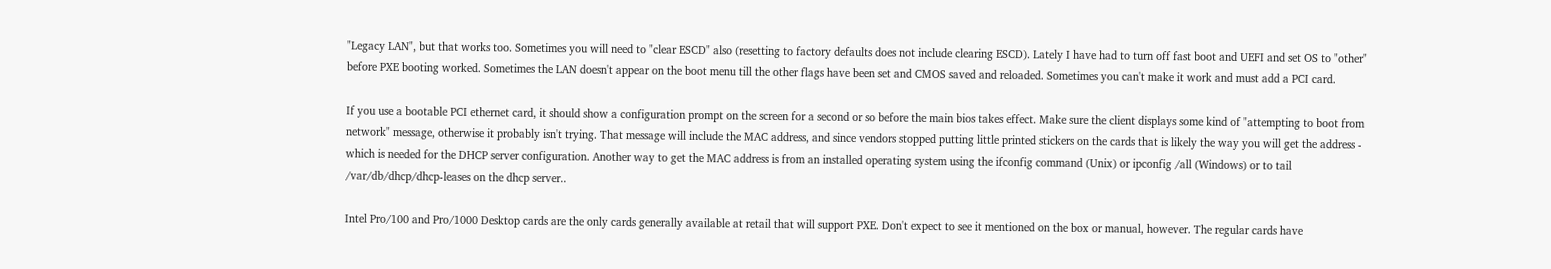"Legacy LAN", but that works too. Sometimes you will need to "clear ESCD" also (resetting to factory defaults does not include clearing ESCD). Lately I have had to turn off fast boot and UEFI and set OS to "other" before PXE booting worked. Sometimes the LAN doesn't appear on the boot menu till the other flags have been set and CMOS saved and reloaded. Sometimes you can't make it work and must add a PCI card.

If you use a bootable PCI ethernet card, it should show a configuration prompt on the screen for a second or so before the main bios takes effect. Make sure the client displays some kind of "attempting to boot from network" message, otherwise it probably isn't trying. That message will include the MAC address, and since vendors stopped putting little printed stickers on the cards that is likely the way you will get the address - which is needed for the DHCP server configuration. Another way to get the MAC address is from an installed operating system using the ifconfig command (Unix) or ipconfig /all (Windows) or to tail /var/db/dhcp/dhcp-leases on the dhcp server..

Intel Pro/100 and Pro/1000 Desktop cards are the only cards generally available at retail that will support PXE. Don't expect to see it mentioned on the box or manual, however. The regular cards have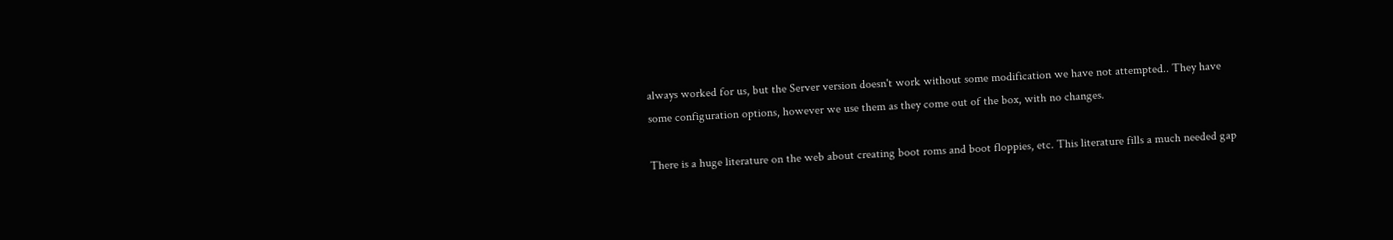always worked for us, but the Server version doesn't work without some modification we have not attempted.. They have some configuration options, however we use them as they come out of the box, with no changes.

There is a huge literature on the web about creating boot roms and boot floppies, etc. This literature fills a much needed gap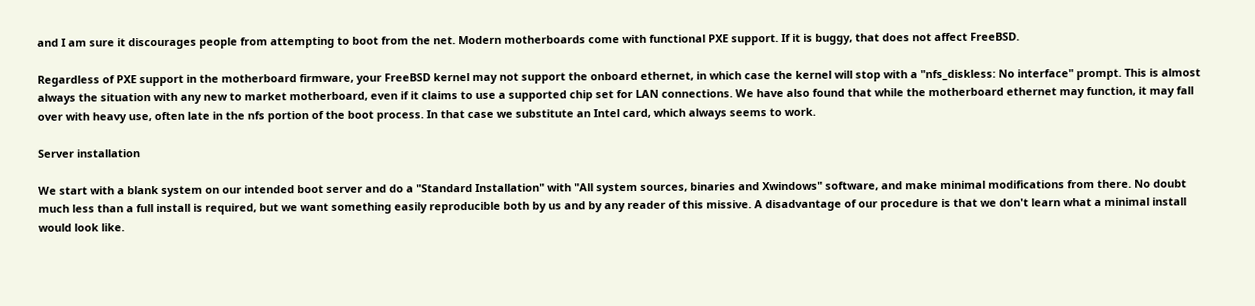and I am sure it discourages people from attempting to boot from the net. Modern motherboards come with functional PXE support. If it is buggy, that does not affect FreeBSD.

Regardless of PXE support in the motherboard firmware, your FreeBSD kernel may not support the onboard ethernet, in which case the kernel will stop with a "nfs_diskless: No interface" prompt. This is almost always the situation with any new to market motherboard, even if it claims to use a supported chip set for LAN connections. We have also found that while the motherboard ethernet may function, it may fall over with heavy use, often late in the nfs portion of the boot process. In that case we substitute an Intel card, which always seems to work.

Server installation

We start with a blank system on our intended boot server and do a "Standard Installation" with "All system sources, binaries and Xwindows" software, and make minimal modifications from there. No doubt much less than a full install is required, but we want something easily reproducible both by us and by any reader of this missive. A disadvantage of our procedure is that we don't learn what a minimal install would look like.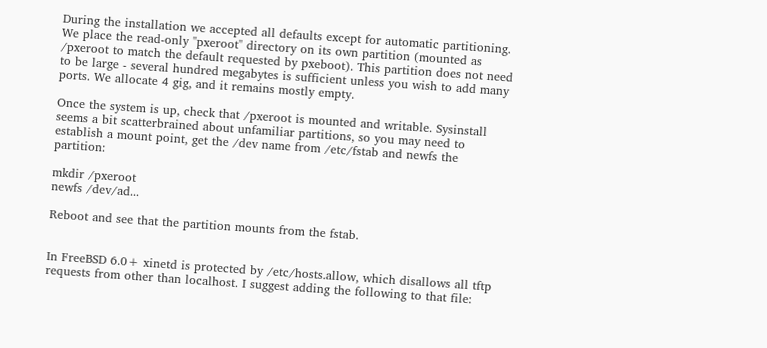During the installation we accepted all defaults except for automatic partitioning. We place the read-only "pxeroot" directory on its own partition (mounted as /pxeroot to match the default requested by pxeboot). This partition does not need to be large - several hundred megabytes is sufficient unless you wish to add many ports. We allocate 4 gig, and it remains mostly empty.

Once the system is up, check that /pxeroot is mounted and writable. Sysinstall seems a bit scatterbrained about unfamiliar partitions, so you may need to establish a mount point, get the /dev name from /etc/fstab and newfs the partition:

mkdir /pxeroot
newfs /dev/ad...

Reboot and see that the partition mounts from the fstab.


In FreeBSD 6.0+ xinetd is protected by /etc/hosts.allow, which disallows all tftp requests from other than localhost. I suggest adding the following to that file: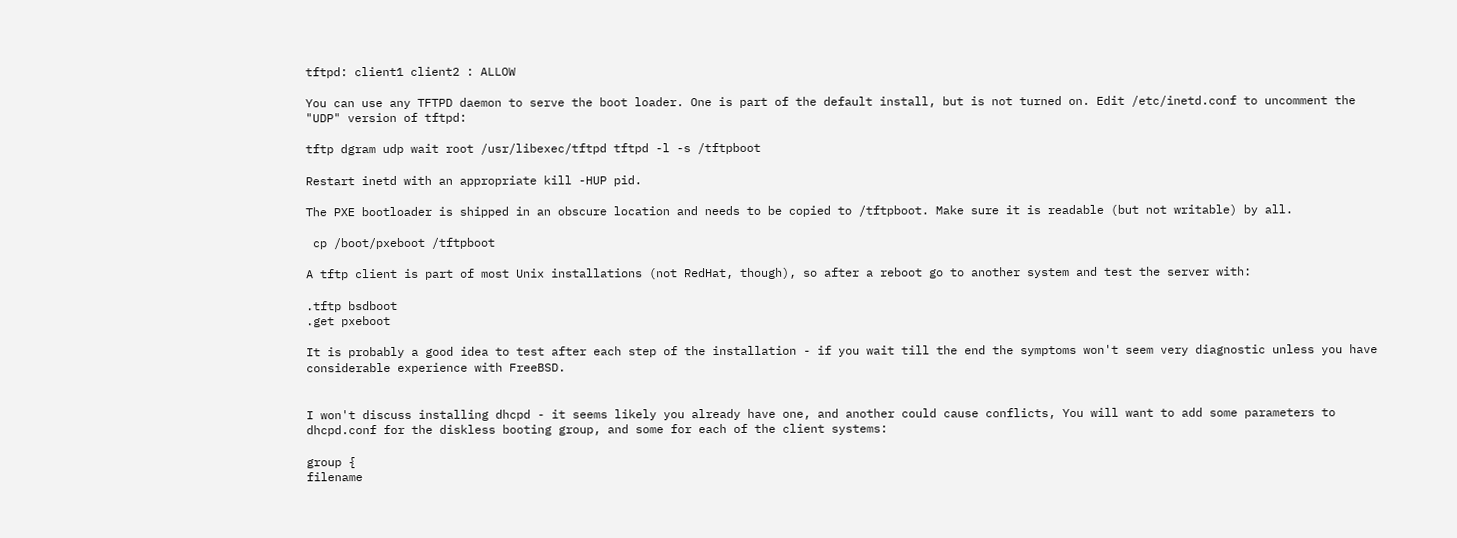tftpd: client1 client2 : ALLOW

You can use any TFTPD daemon to serve the boot loader. One is part of the default install, but is not turned on. Edit /etc/inetd.conf to uncomment the "UDP" version of tftpd:

tftp dgram udp wait root /usr/libexec/tftpd tftpd -l -s /tftpboot

Restart inetd with an appropriate kill -HUP pid.

The PXE bootloader is shipped in an obscure location and needs to be copied to /tftpboot. Make sure it is readable (but not writable) by all.

 cp /boot/pxeboot /tftpboot

A tftp client is part of most Unix installations (not RedHat, though), so after a reboot go to another system and test the server with:

.tftp bsdboot
.get pxeboot

It is probably a good idea to test after each step of the installation - if you wait till the end the symptoms won't seem very diagnostic unless you have considerable experience with FreeBSD.


I won't discuss installing dhcpd - it seems likely you already have one, and another could cause conflicts, You will want to add some parameters to dhcpd.conf for the diskless booting group, and some for each of the client systems:

group {
filename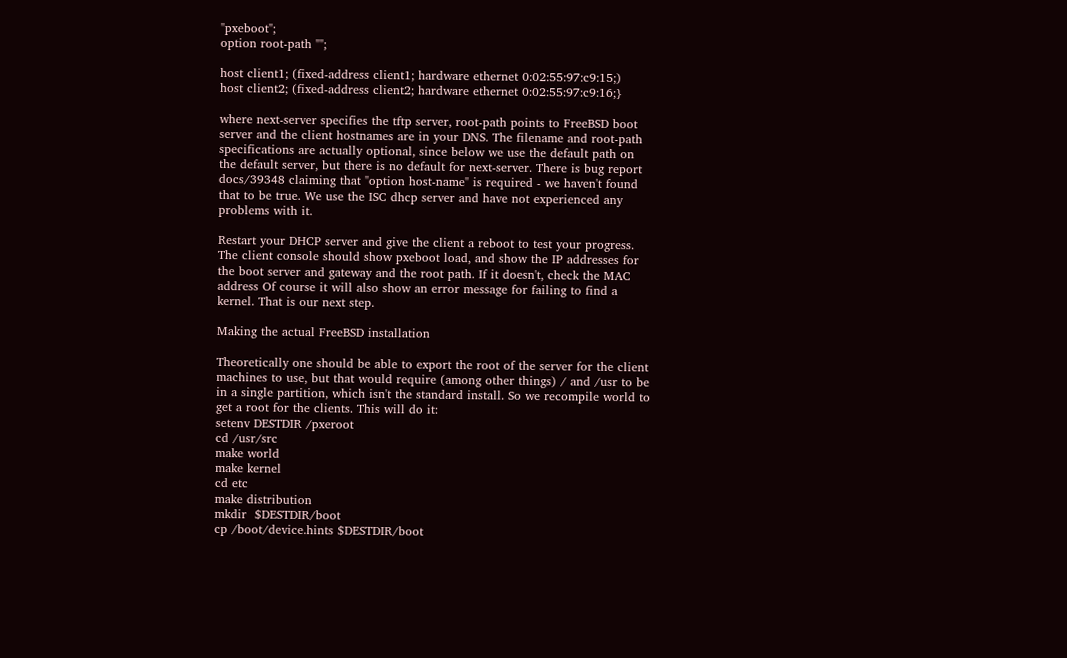"pxeboot";
option root-path "";

host client1; (fixed-address client1; hardware ethernet 0:02:55:97:c9:15;)
host client2; (fixed-address client2; hardware ethernet 0:02:55:97:c9:16;}

where next-server specifies the tftp server, root-path points to FreeBSD boot server and the client hostnames are in your DNS. The filename and root-path specifications are actually optional, since below we use the default path on the default server, but there is no default for next-server. There is bug report docs/39348 claiming that "option host-name" is required - we haven't found that to be true. We use the ISC dhcp server and have not experienced any problems with it.

Restart your DHCP server and give the client a reboot to test your progress. The client console should show pxeboot load, and show the IP addresses for the boot server and gateway and the root path. If it doesn't, check the MAC address Of course it will also show an error message for failing to find a kernel. That is our next step.

Making the actual FreeBSD installation

Theoretically one should be able to export the root of the server for the client machines to use, but that would require (among other things) / and /usr to be in a single partition, which isn't the standard install. So we recompile world to get a root for the clients. This will do it:
setenv DESTDIR /pxeroot
cd /usr/src
make world
make kernel
cd etc
make distribution
mkdir  $DESTDIR/boot
cp /boot/device.hints $DESTDIR/boot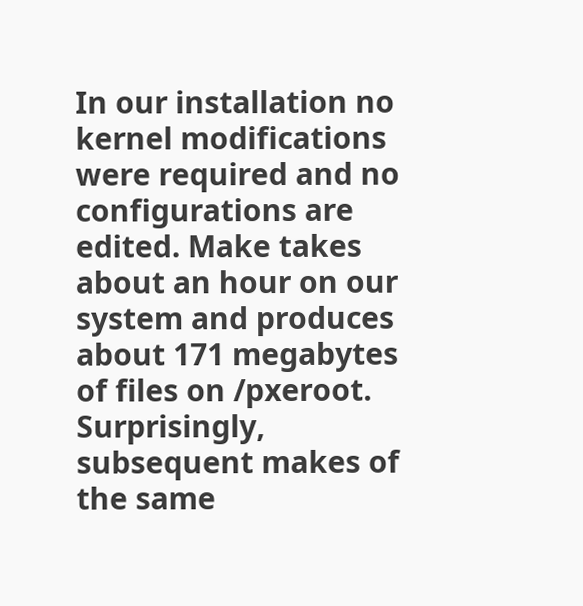In our installation no kernel modifications were required and no configurations are edited. Make takes about an hour on our system and produces about 171 megabytes of files on /pxeroot. Surprisingly, subsequent makes of the same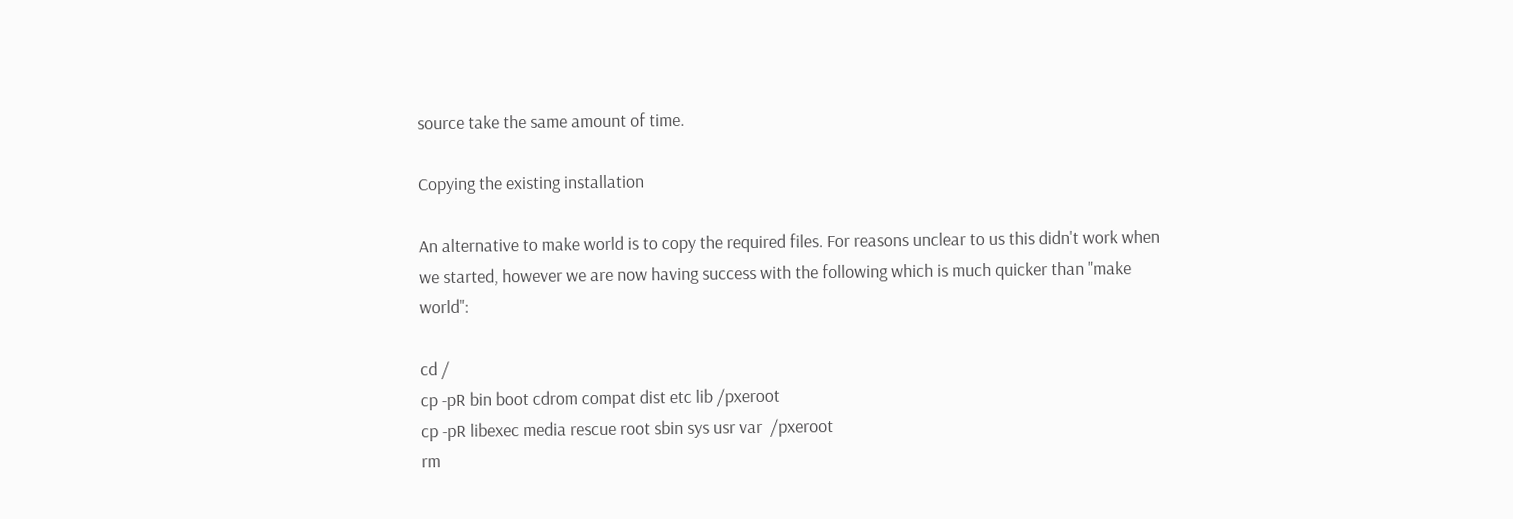source take the same amount of time.

Copying the existing installation

An alternative to make world is to copy the required files. For reasons unclear to us this didn't work when we started, however we are now having success with the following which is much quicker than "make world":

cd /
cp -pR bin boot cdrom compat dist etc lib /pxeroot
cp -pR libexec media rescue root sbin sys usr var  /pxeroot
rm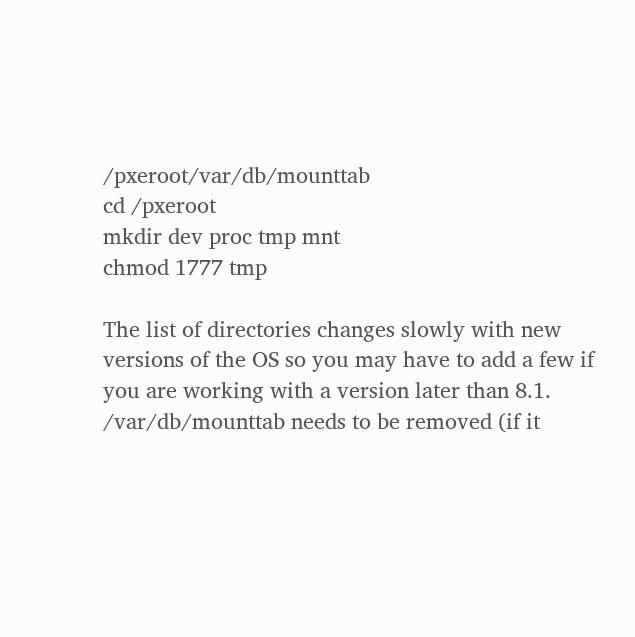/pxeroot/var/db/mounttab
cd /pxeroot
mkdir dev proc tmp mnt
chmod 1777 tmp

The list of directories changes slowly with new versions of the OS so you may have to add a few if you are working with a version later than 8.1. /var/db/mounttab needs to be removed (if it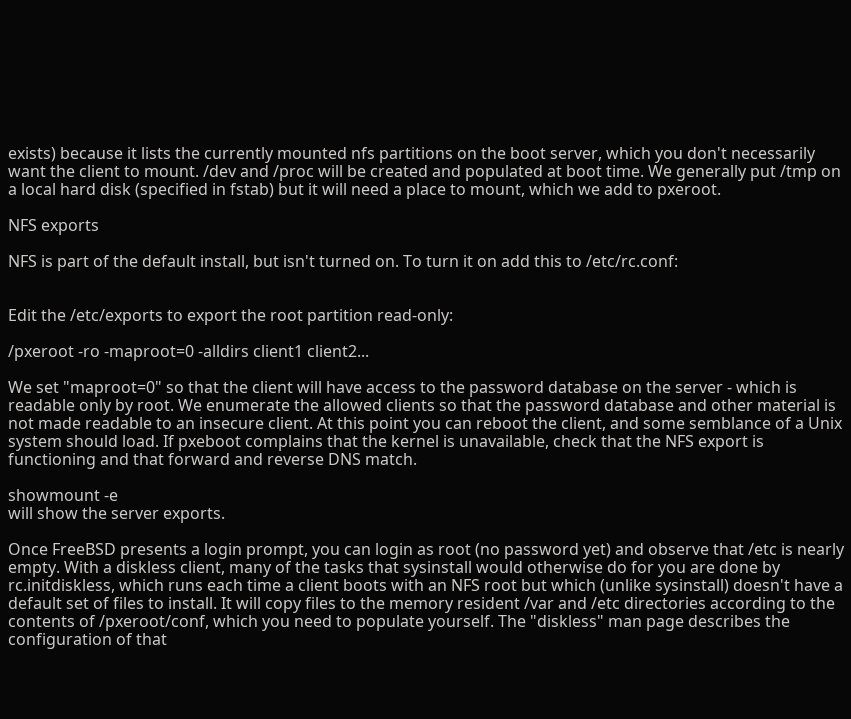exists) because it lists the currently mounted nfs partitions on the boot server, which you don't necessarily want the client to mount. /dev and /proc will be created and populated at boot time. We generally put /tmp on a local hard disk (specified in fstab) but it will need a place to mount, which we add to pxeroot.

NFS exports

NFS is part of the default install, but isn't turned on. To turn it on add this to /etc/rc.conf:


Edit the /etc/exports to export the root partition read-only:

/pxeroot -ro -maproot=0 -alldirs client1 client2...

We set "maproot=0" so that the client will have access to the password database on the server - which is readable only by root. We enumerate the allowed clients so that the password database and other material is not made readable to an insecure client. At this point you can reboot the client, and some semblance of a Unix system should load. If pxeboot complains that the kernel is unavailable, check that the NFS export is functioning and that forward and reverse DNS match.

showmount -e
will show the server exports.

Once FreeBSD presents a login prompt, you can login as root (no password yet) and observe that /etc is nearly empty. With a diskless client, many of the tasks that sysinstall would otherwise do for you are done by rc.initdiskless, which runs each time a client boots with an NFS root but which (unlike sysinstall) doesn't have a default set of files to install. It will copy files to the memory resident /var and /etc directories according to the contents of /pxeroot/conf, which you need to populate yourself. The "diskless" man page describes the configuration of that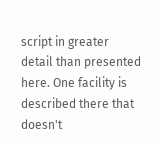script in greater detail than presented here. One facility is described there that doesn't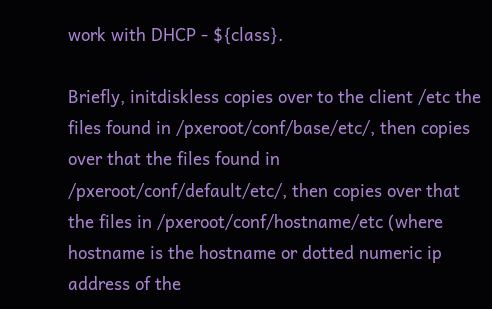work with DHCP - ${class}.

Briefly, initdiskless copies over to the client /etc the files found in /pxeroot/conf/base/etc/, then copies over that the files found in /pxeroot/conf/default/etc/, then copies over that the files in /pxeroot/conf/hostname/etc (where hostname is the hostname or dotted numeric ip address of the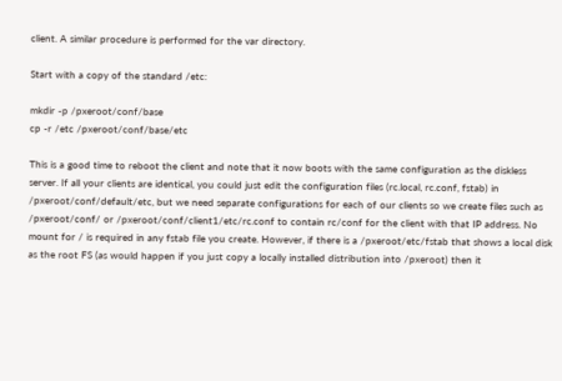client. A similar procedure is performed for the var directory.

Start with a copy of the standard /etc:

mkdir -p /pxeroot/conf/base
cp -r /etc /pxeroot/conf/base/etc

This is a good time to reboot the client and note that it now boots with the same configuration as the diskless server. If all your clients are identical, you could just edit the configuration files (rc.local, rc.conf, fstab) in /pxeroot/conf/default/etc, but we need separate configurations for each of our clients so we create files such as /pxeroot/conf/ or /pxeroot/conf/client1/etc/rc.conf to contain rc/conf for the client with that IP address. No mount for / is required in any fstab file you create. However, if there is a /pxeroot/etc/fstab that shows a local disk as the root FS (as would happen if you just copy a locally installed distribution into /pxeroot) then it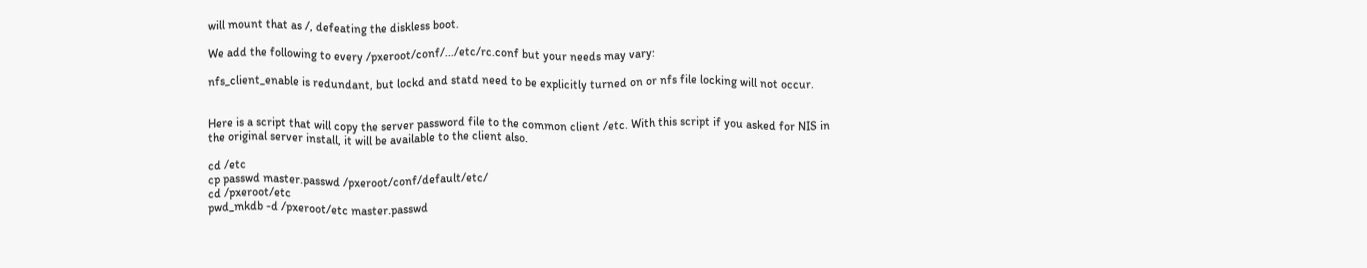will mount that as /, defeating the diskless boot.

We add the following to every /pxeroot/conf/.../etc/rc.conf but your needs may vary:

nfs_client_enable is redundant, but lockd and statd need to be explicitly turned on or nfs file locking will not occur.


Here is a script that will copy the server password file to the common client /etc. With this script if you asked for NIS in the original server install, it will be available to the client also.

cd /etc
cp passwd master.passwd /pxeroot/conf/default/etc/
cd /pxeroot/etc
pwd_mkdb -d /pxeroot/etc master.passwd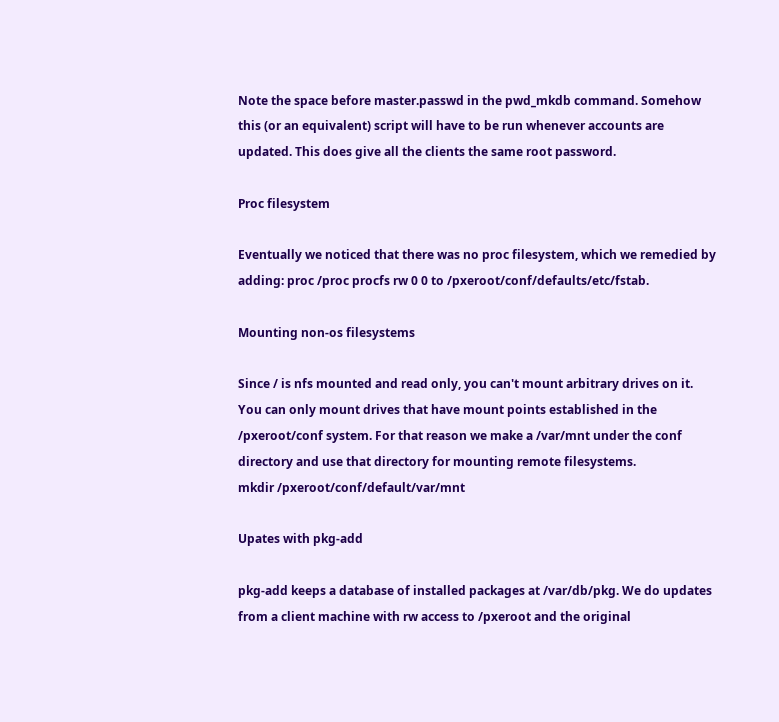Note the space before master.passwd in the pwd_mkdb command. Somehow this (or an equivalent) script will have to be run whenever accounts are updated. This does give all the clients the same root password.

Proc filesystem

Eventually we noticed that there was no proc filesystem, which we remedied by adding: proc /proc procfs rw 0 0 to /pxeroot/conf/defaults/etc/fstab.

Mounting non-os filesystems

Since / is nfs mounted and read only, you can't mount arbitrary drives on it. You can only mount drives that have mount points established in the /pxeroot/conf system. For that reason we make a /var/mnt under the conf directory and use that directory for mounting remote filesystems.
mkdir /pxeroot/conf/default/var/mnt

Upates with pkg-add

pkg-add keeps a database of installed packages at /var/db/pkg. We do updates from a client machine with rw access to /pxeroot and the original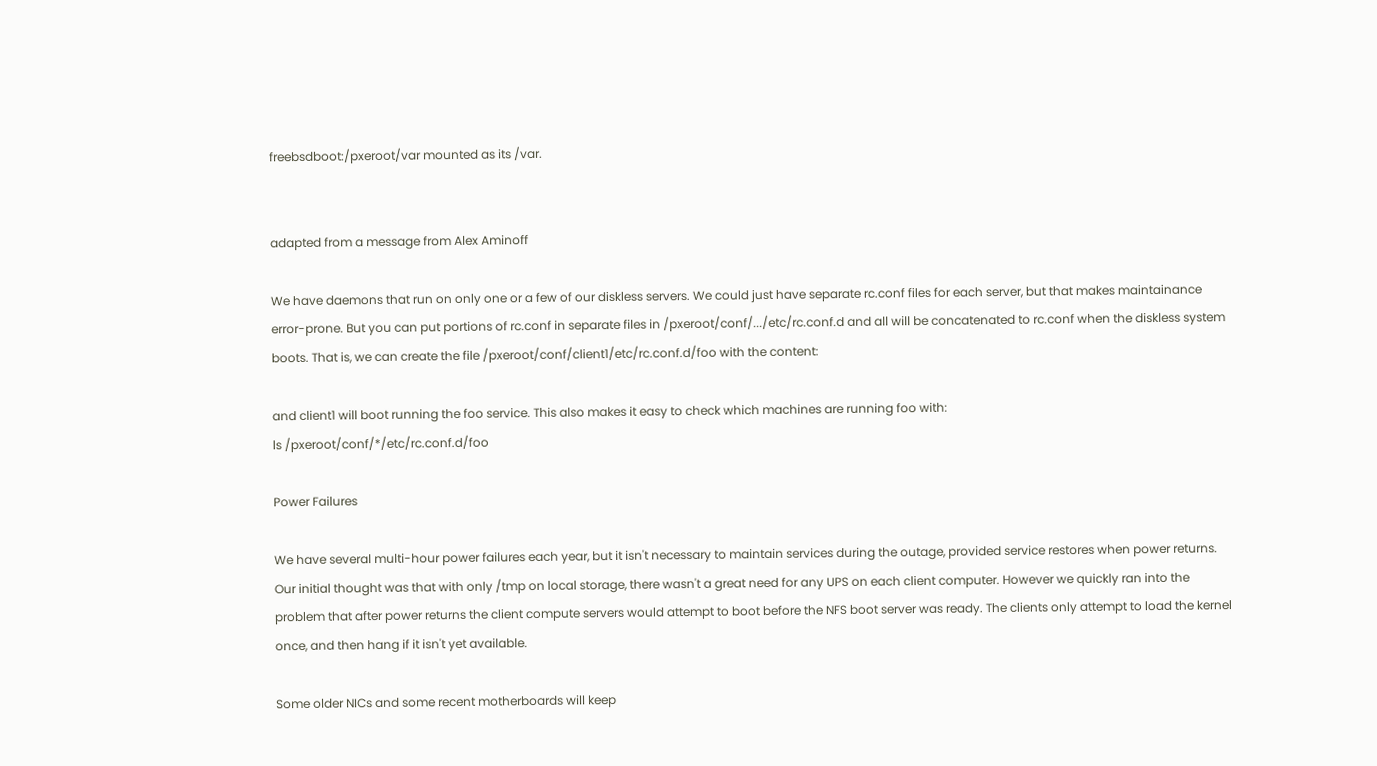freebsdboot:/pxeroot/var mounted as its /var.


adapted from a message from Alex Aminoff

We have daemons that run on only one or a few of our diskless servers. We could just have separate rc.conf files for each server, but that makes maintainance error-prone. But you can put portions of rc.conf in separate files in /pxeroot/conf/.../etc/rc.conf.d and all will be concatenated to rc.conf when the diskless system boots. That is, we can create the file /pxeroot/conf/client1/etc/rc.conf.d/foo with the content:

and client1 will boot running the foo service. This also makes it easy to check which machines are running foo with:
ls /pxeroot/conf/*/etc/rc.conf.d/foo

Power Failures

We have several multi-hour power failures each year, but it isn't necessary to maintain services during the outage, provided service restores when power returns. Our initial thought was that with only /tmp on local storage, there wasn't a great need for any UPS on each client computer. However we quickly ran into the problem that after power returns the client compute servers would attempt to boot before the NFS boot server was ready. The clients only attempt to load the kernel once, and then hang if it isn't yet available.

Some older NICs and some recent motherboards will keep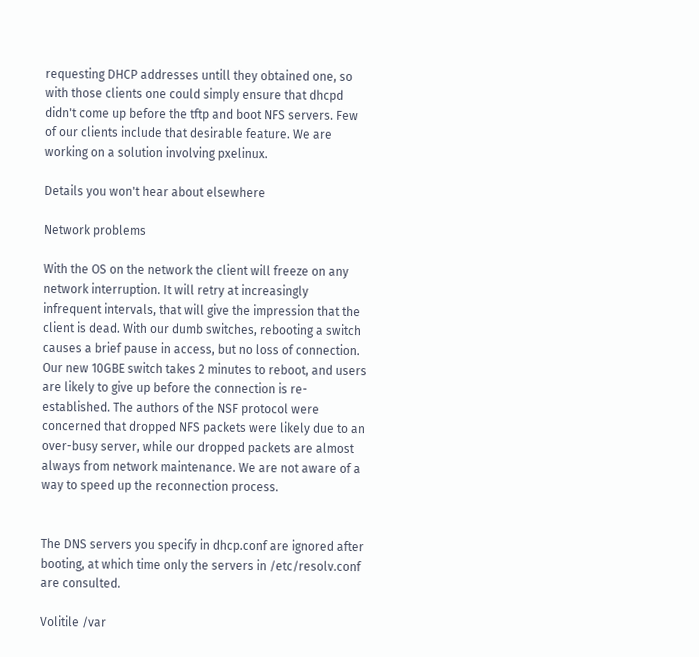requesting DHCP addresses untill they obtained one, so with those clients one could simply ensure that dhcpd didn't come up before the tftp and boot NFS servers. Few of our clients include that desirable feature. We are working on a solution involving pxelinux.

Details you won't hear about elsewhere

Network problems

With the OS on the network the client will freeze on any network interruption. It will retry at increasingly infrequent intervals, that will give the impression that the client is dead. With our dumb switches, rebooting a switch causes a brief pause in access, but no loss of connection. Our new 10GBE switch takes 2 minutes to reboot, and users are likely to give up before the connection is re-established. The authors of the NSF protocol were concerned that dropped NFS packets were likely due to an over-busy server, while our dropped packets are almost always from network maintenance. We are not aware of a way to speed up the reconnection process.


The DNS servers you specify in dhcp.conf are ignored after booting, at which time only the servers in /etc/resolv.conf are consulted.

Volitile /var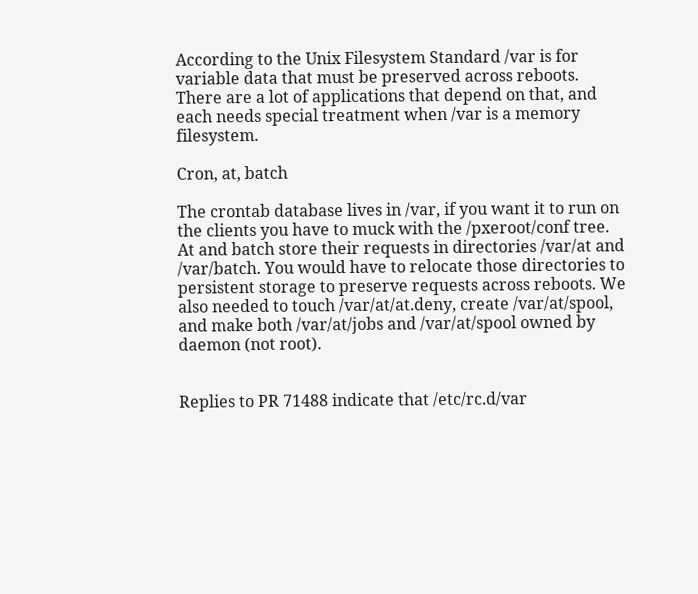According to the Unix Filesystem Standard /var is for variable data that must be preserved across reboots. There are a lot of applications that depend on that, and each needs special treatment when /var is a memory filesystem.

Cron, at, batch

The crontab database lives in /var, if you want it to run on the clients you have to muck with the /pxeroot/conf tree. At and batch store their requests in directories /var/at and /var/batch. You would have to relocate those directories to persistent storage to preserve requests across reboots. We also needed to touch /var/at/at.deny, create /var/at/spool, and make both /var/at/jobs and /var/at/spool owned by daemon (not root).


Replies to PR 71488 indicate that /etc/rc.d/var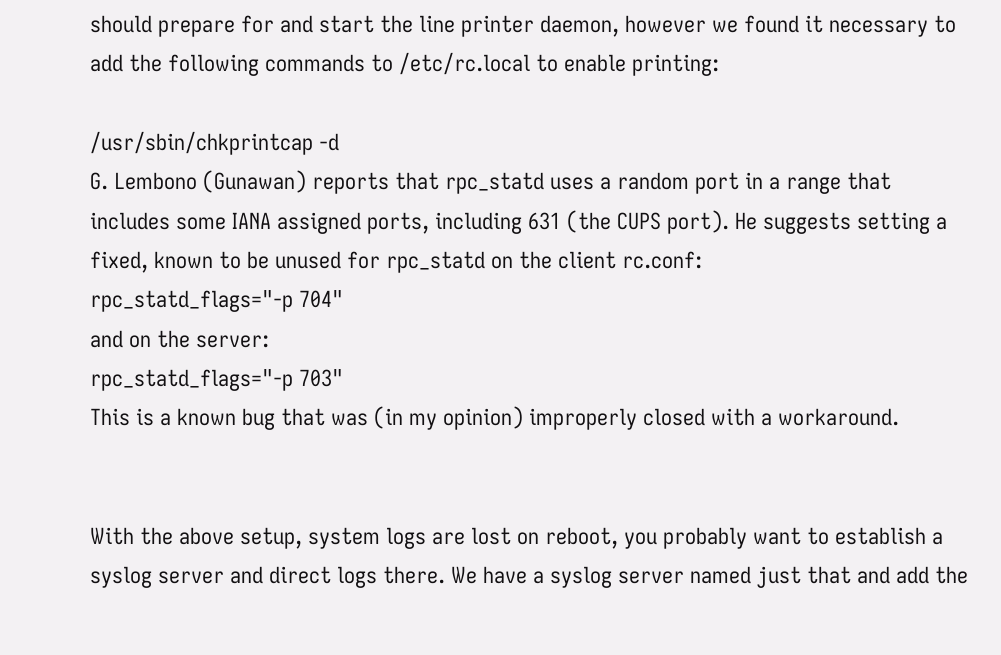should prepare for and start the line printer daemon, however we found it necessary to add the following commands to /etc/rc.local to enable printing:

/usr/sbin/chkprintcap -d
G. Lembono (Gunawan) reports that rpc_statd uses a random port in a range that includes some IANA assigned ports, including 631 (the CUPS port). He suggests setting a fixed, known to be unused for rpc_statd on the client rc.conf:
rpc_statd_flags="-p 704"
and on the server:
rpc_statd_flags="-p 703"
This is a known bug that was (in my opinion) improperly closed with a workaround.


With the above setup, system logs are lost on reboot, you probably want to establish a syslog server and direct logs there. We have a syslog server named just that and add the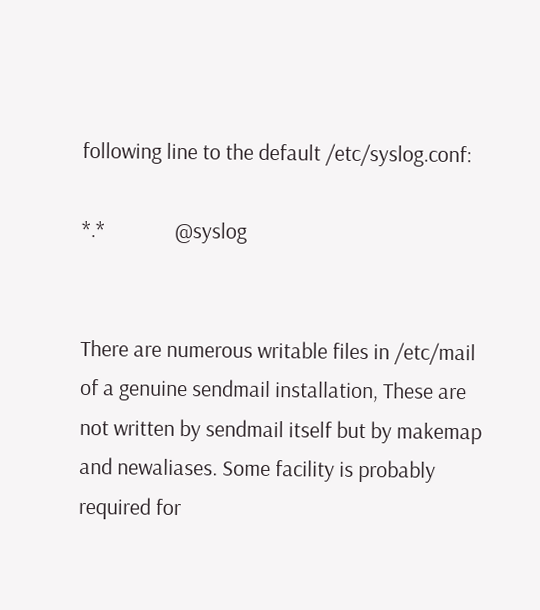following line to the default /etc/syslog.conf:

*.*              @syslog


There are numerous writable files in /etc/mail of a genuine sendmail installation, These are not written by sendmail itself but by makemap and newaliases. Some facility is probably required for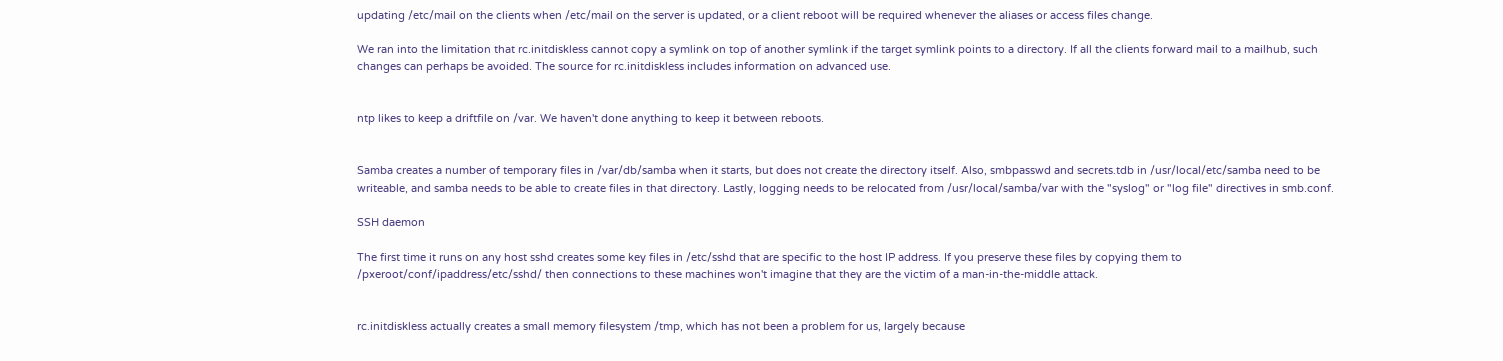updating /etc/mail on the clients when /etc/mail on the server is updated, or a client reboot will be required whenever the aliases or access files change.

We ran into the limitation that rc.initdiskless cannot copy a symlink on top of another symlink if the target symlink points to a directory. If all the clients forward mail to a mailhub, such changes can perhaps be avoided. The source for rc.initdiskless includes information on advanced use.


ntp likes to keep a driftfile on /var. We haven't done anything to keep it between reboots.


Samba creates a number of temporary files in /var/db/samba when it starts, but does not create the directory itself. Also, smbpasswd and secrets.tdb in /usr/local/etc/samba need to be writeable, and samba needs to be able to create files in that directory. Lastly, logging needs to be relocated from /usr/local/samba/var with the "syslog" or "log file" directives in smb.conf.

SSH daemon

The first time it runs on any host sshd creates some key files in /etc/sshd that are specific to the host IP address. If you preserve these files by copying them to /pxeroot/conf/ipaddress/etc/sshd/ then connections to these machines won't imagine that they are the victim of a man-in-the-middle attack.


rc.initdiskless actually creates a small memory filesystem /tmp, which has not been a problem for us, largely because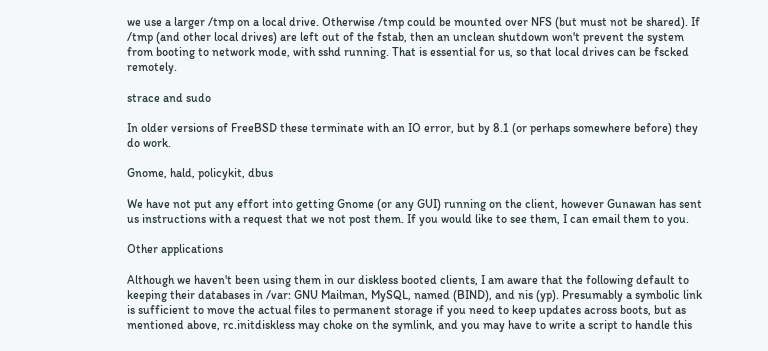we use a larger /tmp on a local drive. Otherwise /tmp could be mounted over NFS (but must not be shared). If /tmp (and other local drives) are left out of the fstab, then an unclean shutdown won't prevent the system from booting to network mode, with sshd running. That is essential for us, so that local drives can be fscked remotely.

strace and sudo

In older versions of FreeBSD these terminate with an IO error, but by 8.1 (or perhaps somewhere before) they do work.

Gnome, hald, policykit, dbus

We have not put any effort into getting Gnome (or any GUI) running on the client, however Gunawan has sent us instructions with a request that we not post them. If you would like to see them, I can email them to you.

Other applications

Although we haven't been using them in our diskless booted clients, I am aware that the following default to keeping their databases in /var: GNU Mailman, MySQL, named (BIND), and nis (yp). Presumably a symbolic link is sufficient to move the actual files to permanent storage if you need to keep updates across boots, but as mentioned above, rc.initdiskless may choke on the symlink, and you may have to write a script to handle this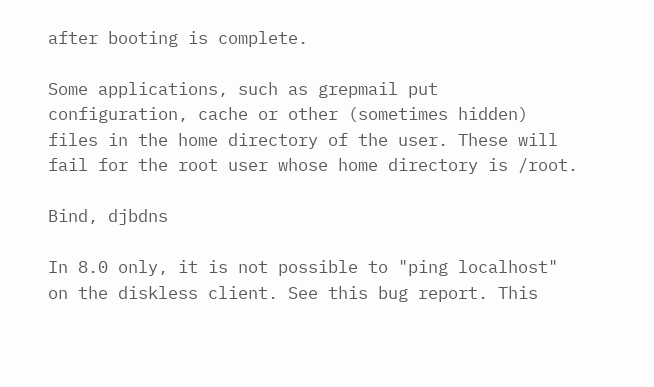after booting is complete.

Some applications, such as grepmail put configuration, cache or other (sometimes hidden) files in the home directory of the user. These will fail for the root user whose home directory is /root.

Bind, djbdns

In 8.0 only, it is not possible to "ping localhost" on the diskless client. See this bug report. This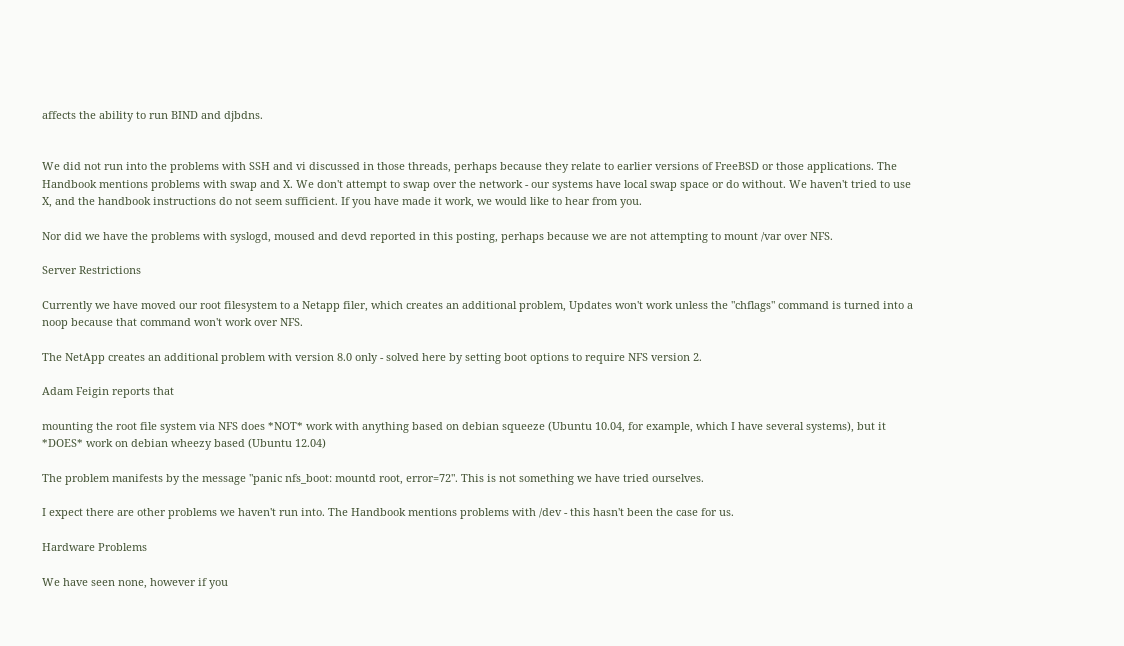affects the ability to run BIND and djbdns.


We did not run into the problems with SSH and vi discussed in those threads, perhaps because they relate to earlier versions of FreeBSD or those applications. The Handbook mentions problems with swap and X. We don't attempt to swap over the network - our systems have local swap space or do without. We haven't tried to use X, and the handbook instructions do not seem sufficient. If you have made it work, we would like to hear from you.

Nor did we have the problems with syslogd, moused and devd reported in this posting, perhaps because we are not attempting to mount /var over NFS.

Server Restrictions

Currently we have moved our root filesystem to a Netapp filer, which creates an additional problem, Updates won't work unless the "chflags" command is turned into a noop because that command won't work over NFS.

The NetApp creates an additional problem with version 8.0 only - solved here by setting boot options to require NFS version 2.

Adam Feigin reports that

mounting the root file system via NFS does *NOT* work with anything based on debian squeeze (Ubuntu 10.04, for example, which I have several systems), but it *DOES* work on debian wheezy based (Ubuntu 12.04)

The problem manifests by the message "panic nfs_boot: mountd root, error=72". This is not something we have tried ourselves.

I expect there are other problems we haven't run into. The Handbook mentions problems with /dev - this hasn't been the case for us.

Hardware Problems

We have seen none, however if you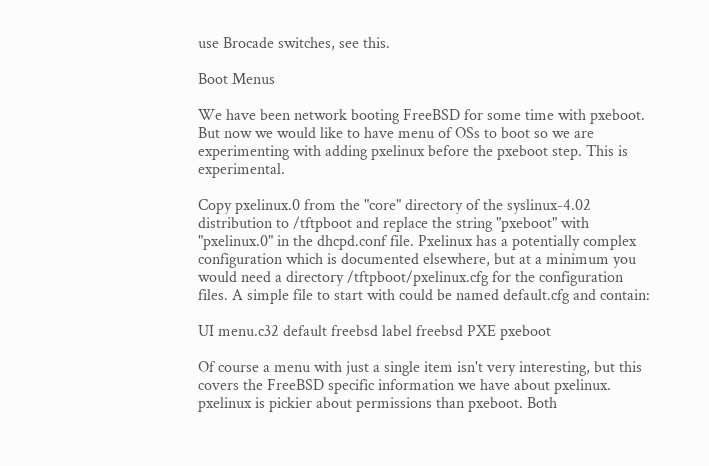use Brocade switches, see this.

Boot Menus

We have been network booting FreeBSD for some time with pxeboot. But now we would like to have menu of OSs to boot so we are experimenting with adding pxelinux before the pxeboot step. This is experimental.

Copy pxelinux.0 from the "core" directory of the syslinux-4.02 distribution to /tftpboot and replace the string "pxeboot" with "pxelinux.0" in the dhcpd.conf file. Pxelinux has a potentially complex configuration which is documented elsewhere, but at a minimum you would need a directory /tftpboot/pxelinux.cfg for the configuration files. A simple file to start with could be named default.cfg and contain:

UI menu.c32 default freebsd label freebsd PXE pxeboot

Of course a menu with just a single item isn't very interesting, but this covers the FreeBSD specific information we have about pxelinux. pxelinux is pickier about permissions than pxeboot. Both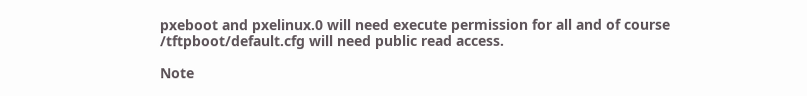pxeboot and pxelinux.0 will need execute permission for all and of course /tftpboot/default.cfg will need public read access.

Note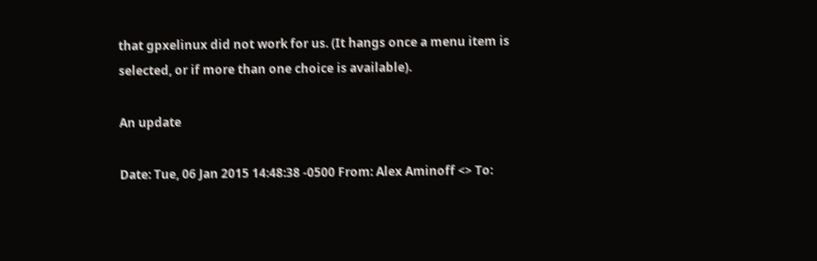that gpxelinux did not work for us. (It hangs once a menu item is selected, or if more than one choice is available).

An update

Date: Tue, 06 Jan 2015 14:48:38 -0500 From: Alex Aminoff <> To: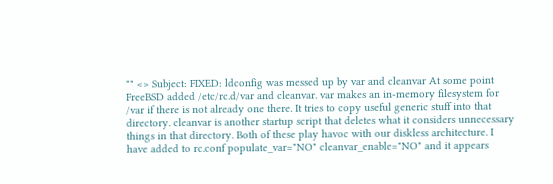"" <> Subject: FIXED: ldconfig was messed up by var and cleanvar At some point FreeBSD added /etc/rc.d/var and cleanvar. var makes an in-memory filesystem for /var if there is not already one there. It tries to copy useful generic stuff into that directory. cleanvar is another startup script that deletes what it considers unnecessary things in that directory. Both of these play havoc with our diskless architecture. I have added to rc.conf populate_var="NO" cleanvar_enable="NO" and it appears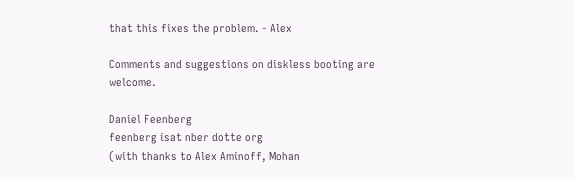that this fixes the problem. - Alex

Comments and suggestions on diskless booting are welcome.

Daniel Feenberg
feenberg isat nber dotte org
(with thanks to Alex Aminoff, Mohan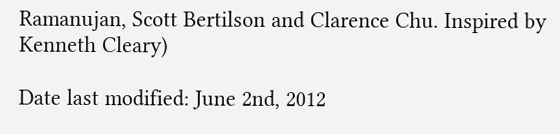Ramanujan, Scott Bertilson and Clarence Chu. Inspired by Kenneth Cleary)

Date last modified: June 2nd, 2012